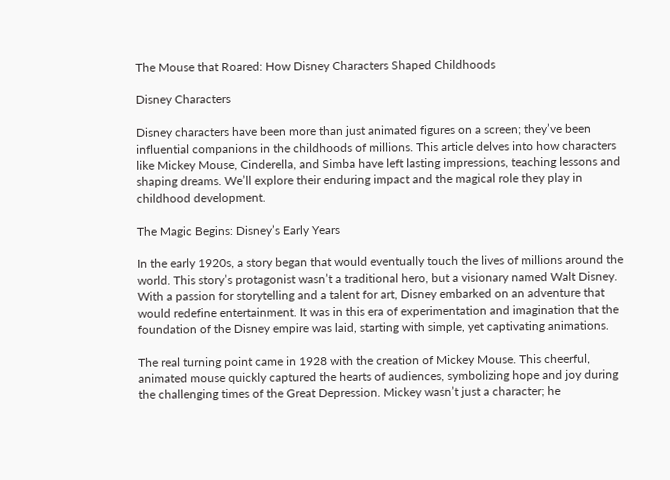The Mouse that Roared: How Disney Characters Shaped Childhoods

Disney Characters

Disney characters have been more than just animated figures on a screen; they’ve been influential companions in the childhoods of millions. This article delves into how characters like Mickey Mouse, Cinderella, and Simba have left lasting impressions, teaching lessons and shaping dreams. We’ll explore their enduring impact and the magical role they play in childhood development.

The Magic Begins: Disney’s Early Years

In the early 1920s, a story began that would eventually touch the lives of millions around the world. This story’s protagonist wasn’t a traditional hero, but a visionary named Walt Disney. With a passion for storytelling and a talent for art, Disney embarked on an adventure that would redefine entertainment. It was in this era of experimentation and imagination that the foundation of the Disney empire was laid, starting with simple, yet captivating animations.

The real turning point came in 1928 with the creation of Mickey Mouse. This cheerful, animated mouse quickly captured the hearts of audiences, symbolizing hope and joy during the challenging times of the Great Depression. Mickey wasn’t just a character; he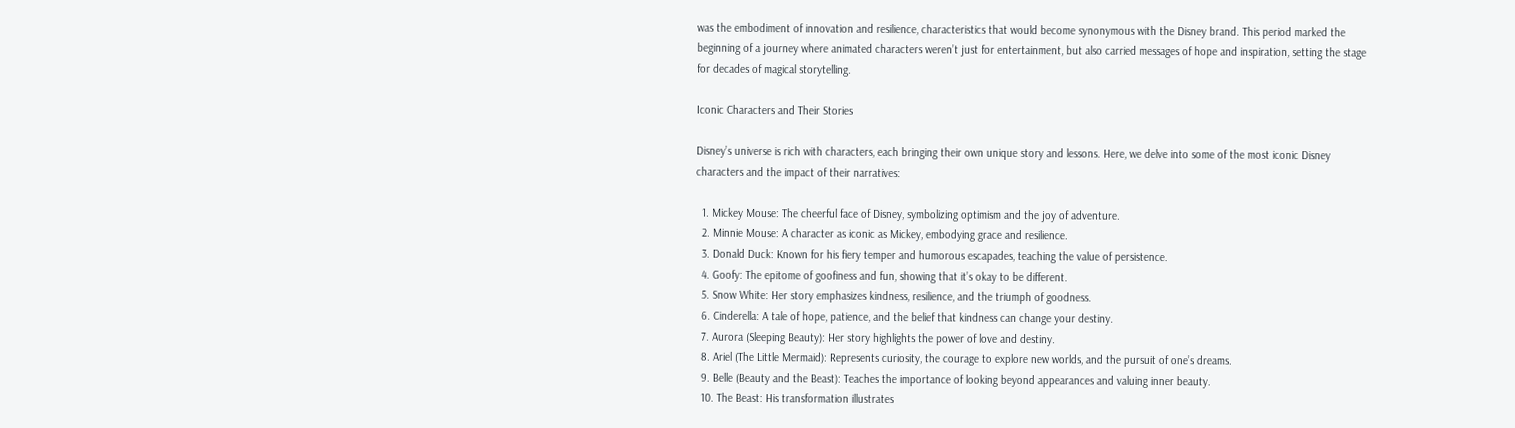was the embodiment of innovation and resilience, characteristics that would become synonymous with the Disney brand. This period marked the beginning of a journey where animated characters weren’t just for entertainment, but also carried messages of hope and inspiration, setting the stage for decades of magical storytelling.

Iconic Characters and Their Stories

Disney’s universe is rich with characters, each bringing their own unique story and lessons. Here, we delve into some of the most iconic Disney characters and the impact of their narratives:

  1. Mickey Mouse: The cheerful face of Disney, symbolizing optimism and the joy of adventure.
  2. Minnie Mouse: A character as iconic as Mickey, embodying grace and resilience.
  3. Donald Duck: Known for his fiery temper and humorous escapades, teaching the value of persistence.
  4. Goofy: The epitome of goofiness and fun, showing that it’s okay to be different.
  5. Snow White: Her story emphasizes kindness, resilience, and the triumph of goodness.
  6. Cinderella: A tale of hope, patience, and the belief that kindness can change your destiny.
  7. Aurora (Sleeping Beauty): Her story highlights the power of love and destiny.
  8. Ariel (The Little Mermaid): Represents curiosity, the courage to explore new worlds, and the pursuit of one’s dreams.
  9. Belle (Beauty and the Beast): Teaches the importance of looking beyond appearances and valuing inner beauty.
  10. The Beast: His transformation illustrates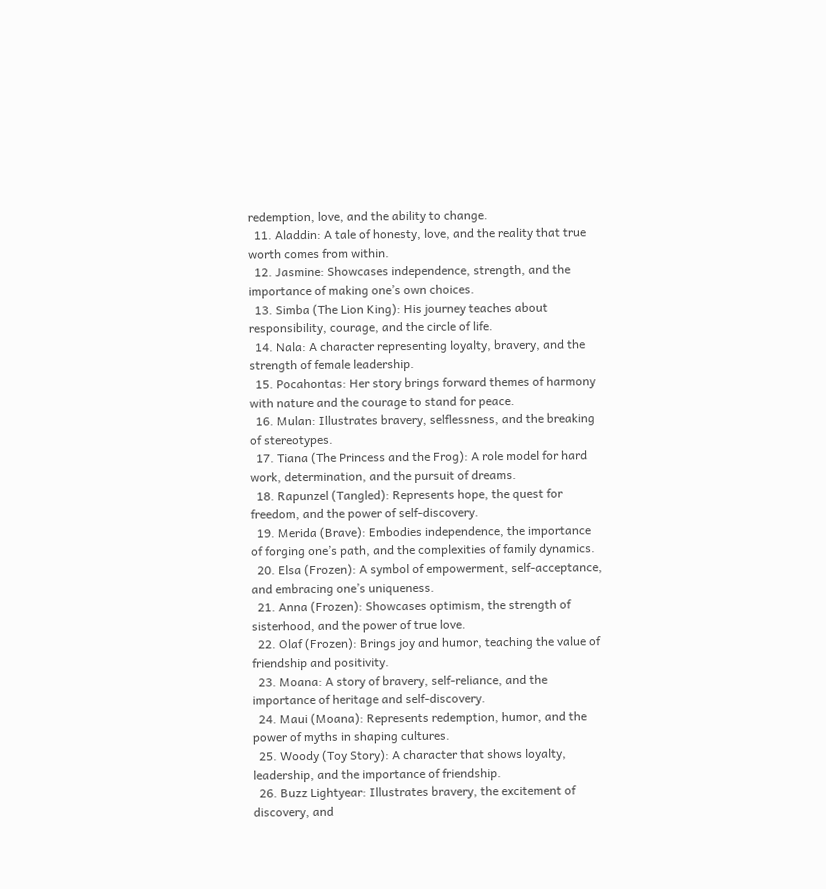redemption, love, and the ability to change.
  11. Aladdin: A tale of honesty, love, and the reality that true worth comes from within.
  12. Jasmine: Showcases independence, strength, and the importance of making one’s own choices.
  13. Simba (The Lion King): His journey teaches about responsibility, courage, and the circle of life.
  14. Nala: A character representing loyalty, bravery, and the strength of female leadership.
  15. Pocahontas: Her story brings forward themes of harmony with nature and the courage to stand for peace.
  16. Mulan: Illustrates bravery, selflessness, and the breaking of stereotypes.
  17. Tiana (The Princess and the Frog): A role model for hard work, determination, and the pursuit of dreams.
  18. Rapunzel (Tangled): Represents hope, the quest for freedom, and the power of self-discovery.
  19. Merida (Brave): Embodies independence, the importance of forging one’s path, and the complexities of family dynamics.
  20. Elsa (Frozen): A symbol of empowerment, self-acceptance, and embracing one’s uniqueness.
  21. Anna (Frozen): Showcases optimism, the strength of sisterhood, and the power of true love.
  22. Olaf (Frozen): Brings joy and humor, teaching the value of friendship and positivity.
  23. Moana: A story of bravery, self-reliance, and the importance of heritage and self-discovery.
  24. Maui (Moana): Represents redemption, humor, and the power of myths in shaping cultures.
  25. Woody (Toy Story): A character that shows loyalty, leadership, and the importance of friendship.
  26. Buzz Lightyear: Illustrates bravery, the excitement of discovery, and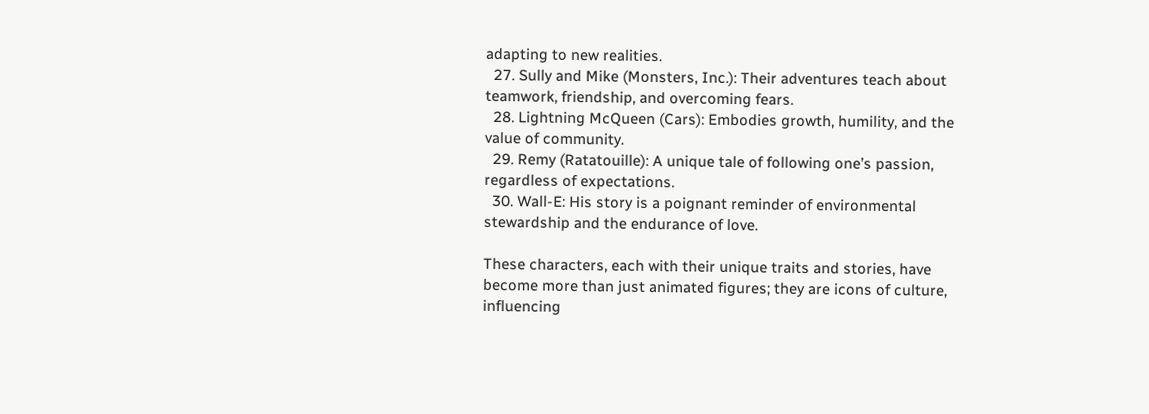adapting to new realities.
  27. Sully and Mike (Monsters, Inc.): Their adventures teach about teamwork, friendship, and overcoming fears.
  28. Lightning McQueen (Cars): Embodies growth, humility, and the value of community.
  29. Remy (Ratatouille): A unique tale of following one’s passion, regardless of expectations.
  30. Wall-E: His story is a poignant reminder of environmental stewardship and the endurance of love.

These characters, each with their unique traits and stories, have become more than just animated figures; they are icons of culture, influencing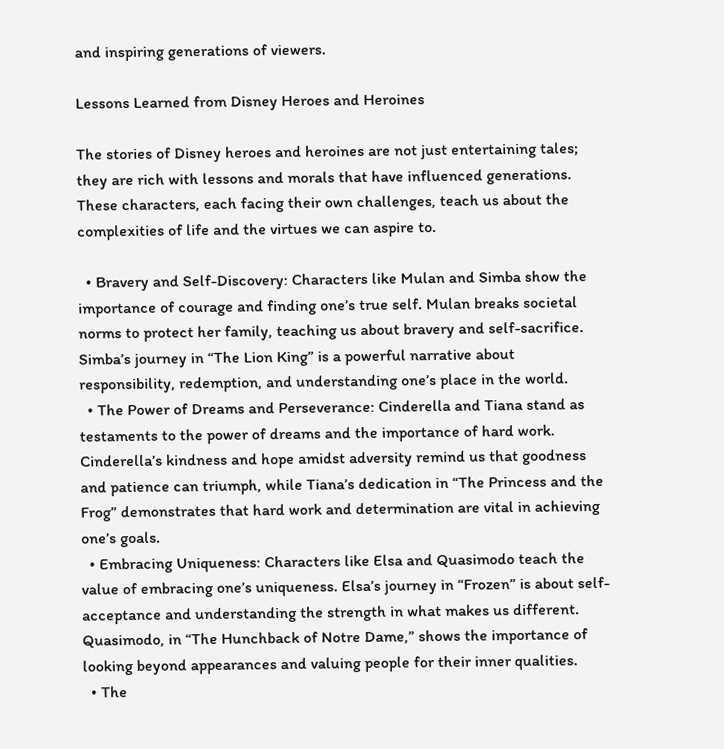and inspiring generations of viewers.

Lessons Learned from Disney Heroes and Heroines

The stories of Disney heroes and heroines are not just entertaining tales; they are rich with lessons and morals that have influenced generations. These characters, each facing their own challenges, teach us about the complexities of life and the virtues we can aspire to.

  • Bravery and Self-Discovery: Characters like Mulan and Simba show the importance of courage and finding one’s true self. Mulan breaks societal norms to protect her family, teaching us about bravery and self-sacrifice. Simba’s journey in “The Lion King” is a powerful narrative about responsibility, redemption, and understanding one’s place in the world.
  • The Power of Dreams and Perseverance: Cinderella and Tiana stand as testaments to the power of dreams and the importance of hard work. Cinderella’s kindness and hope amidst adversity remind us that goodness and patience can triumph, while Tiana’s dedication in “The Princess and the Frog” demonstrates that hard work and determination are vital in achieving one’s goals.
  • Embracing Uniqueness: Characters like Elsa and Quasimodo teach the value of embracing one’s uniqueness. Elsa’s journey in “Frozen” is about self-acceptance and understanding the strength in what makes us different. Quasimodo, in “The Hunchback of Notre Dame,” shows the importance of looking beyond appearances and valuing people for their inner qualities.
  • The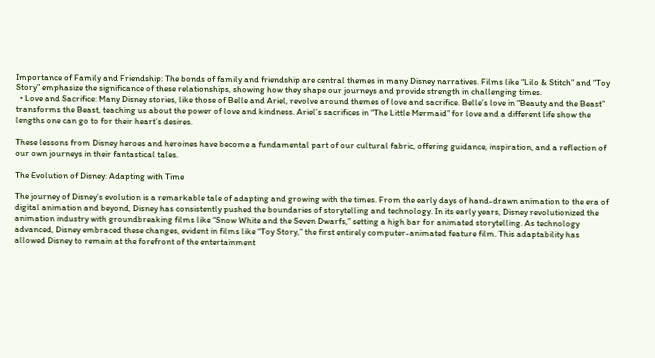Importance of Family and Friendship: The bonds of family and friendship are central themes in many Disney narratives. Films like “Lilo & Stitch” and “Toy Story” emphasize the significance of these relationships, showing how they shape our journeys and provide strength in challenging times.
  • Love and Sacrifice: Many Disney stories, like those of Belle and Ariel, revolve around themes of love and sacrifice. Belle’s love in “Beauty and the Beast” transforms the Beast, teaching us about the power of love and kindness. Ariel’s sacrifices in “The Little Mermaid” for love and a different life show the lengths one can go to for their heart’s desires.

These lessons from Disney heroes and heroines have become a fundamental part of our cultural fabric, offering guidance, inspiration, and a reflection of our own journeys in their fantastical tales.

The Evolution of Disney: Adapting with Time

The journey of Disney’s evolution is a remarkable tale of adapting and growing with the times. From the early days of hand-drawn animation to the era of digital animation and beyond, Disney has consistently pushed the boundaries of storytelling and technology. In its early years, Disney revolutionized the animation industry with groundbreaking films like “Snow White and the Seven Dwarfs,” setting a high bar for animated storytelling. As technology advanced, Disney embraced these changes, evident in films like “Toy Story,” the first entirely computer-animated feature film. This adaptability has allowed Disney to remain at the forefront of the entertainment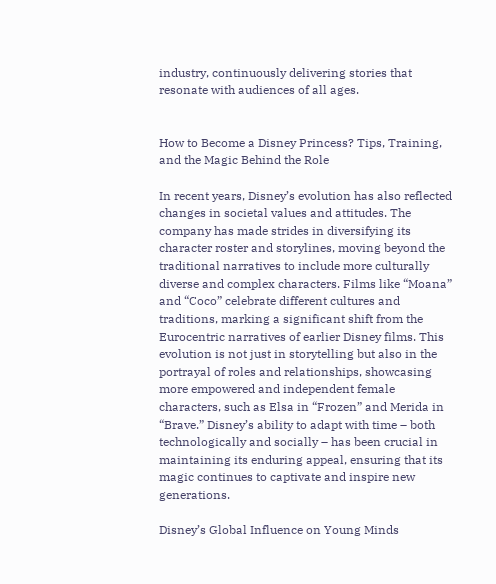industry, continuously delivering stories that resonate with audiences of all ages.


How to Become a Disney Princess? Tips, Training, and the Magic Behind the Role

In recent years, Disney’s evolution has also reflected changes in societal values and attitudes. The company has made strides in diversifying its character roster and storylines, moving beyond the traditional narratives to include more culturally diverse and complex characters. Films like “Moana” and “Coco” celebrate different cultures and traditions, marking a significant shift from the Eurocentric narratives of earlier Disney films. This evolution is not just in storytelling but also in the portrayal of roles and relationships, showcasing more empowered and independent female characters, such as Elsa in “Frozen” and Merida in “Brave.” Disney’s ability to adapt with time – both technologically and socially – has been crucial in maintaining its enduring appeal, ensuring that its magic continues to captivate and inspire new generations.

Disney’s Global Influence on Young Minds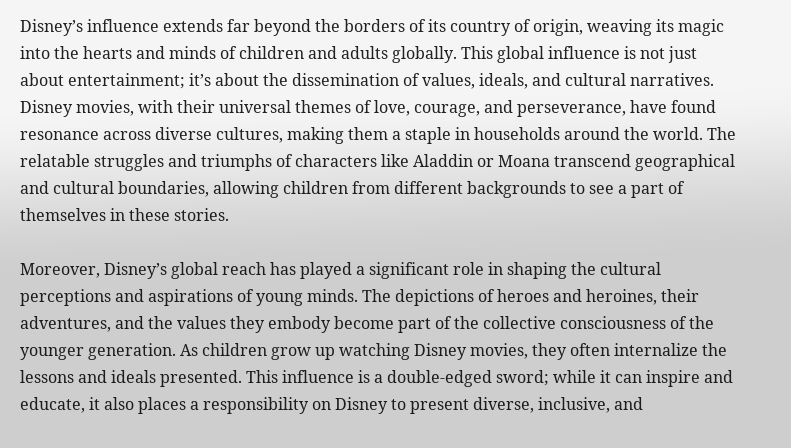Disney’s influence extends far beyond the borders of its country of origin, weaving its magic into the hearts and minds of children and adults globally. This global influence is not just about entertainment; it’s about the dissemination of values, ideals, and cultural narratives. Disney movies, with their universal themes of love, courage, and perseverance, have found resonance across diverse cultures, making them a staple in households around the world. The relatable struggles and triumphs of characters like Aladdin or Moana transcend geographical and cultural boundaries, allowing children from different backgrounds to see a part of themselves in these stories.

Moreover, Disney’s global reach has played a significant role in shaping the cultural perceptions and aspirations of young minds. The depictions of heroes and heroines, their adventures, and the values they embody become part of the collective consciousness of the younger generation. As children grow up watching Disney movies, they often internalize the lessons and ideals presented. This influence is a double-edged sword; while it can inspire and educate, it also places a responsibility on Disney to present diverse, inclusive, and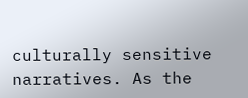culturally sensitive narratives. As the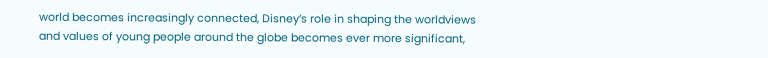world becomes increasingly connected, Disney’s role in shaping the worldviews and values of young people around the globe becomes ever more significant,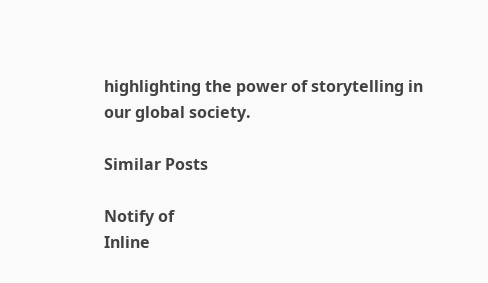highlighting the power of storytelling in our global society.

Similar Posts

Notify of
Inline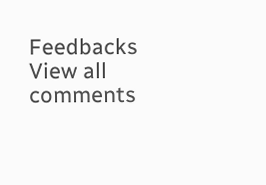Feedbacks
View all comments